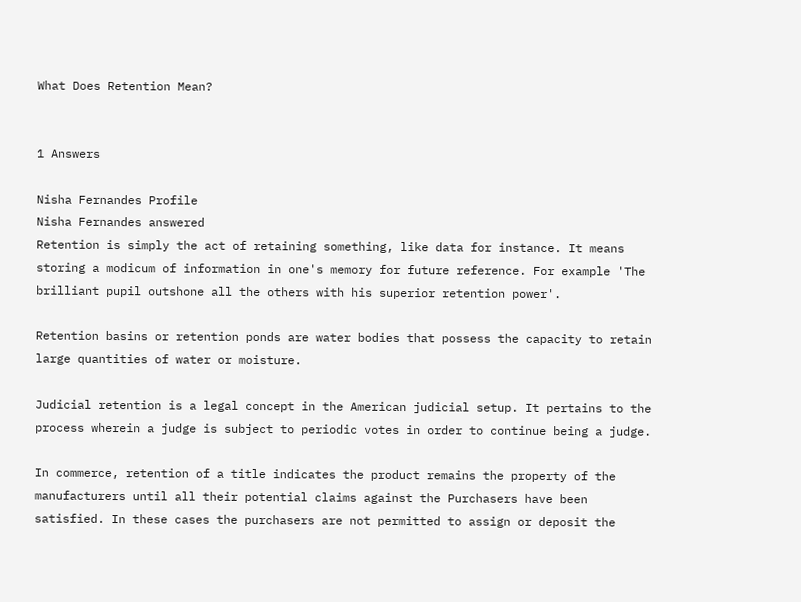What Does Retention Mean?


1 Answers

Nisha Fernandes Profile
Nisha Fernandes answered
Retention is simply the act of retaining something, like data for instance. It means storing a modicum of information in one's memory for future reference. For example 'The brilliant pupil outshone all the others with his superior retention power'.

Retention basins or retention ponds are water bodies that possess the capacity to retain large quantities of water or moisture.

Judicial retention is a legal concept in the American judicial setup. It pertains to the process wherein a judge is subject to periodic votes in order to continue being a judge.

In commerce, retention of a title indicates the product remains the property of the manufacturers until all their potential claims against the Purchasers have been satisfied. In these cases the purchasers are not permitted to assign or deposit the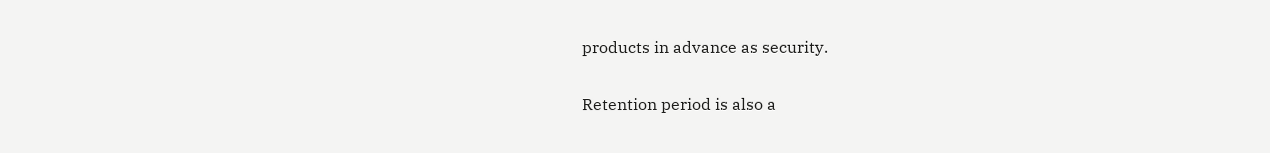products in advance as security.

Retention period is also a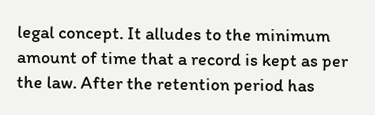legal concept. It alludes to the minimum amount of time that a record is kept as per the law. After the retention period has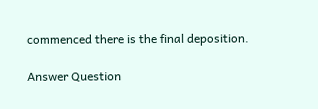commenced there is the final deposition.

Answer Question